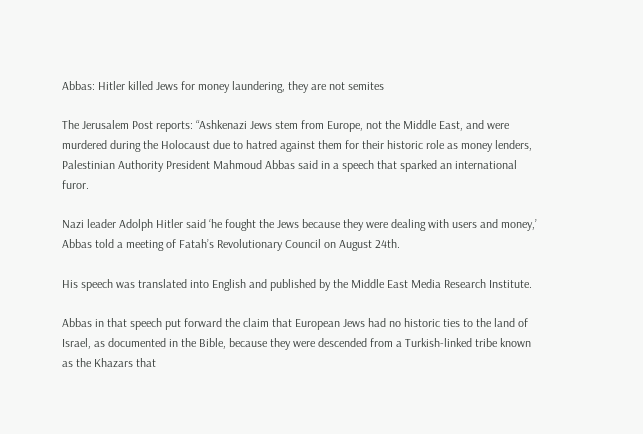Abbas: Hitler killed Jews for money laundering, they are not semites

The Jerusalem Post reports: “Ashkenazi Jews stem from Europe, not the Middle East, and were murdered during the Holocaust due to hatred against them for their historic role as money lenders, Palestinian Authority President Mahmoud Abbas said in a speech that sparked an international furor.

Nazi leader Adolph Hitler said ‘he fought the Jews because they were dealing with users and money,’ Abbas told a meeting of Fatah’s Revolutionary Council on August 24th.

His speech was translated into English and published by the Middle East Media Research Institute.

Abbas in that speech put forward the claim that European Jews had no historic ties to the land of Israel, as documented in the Bible, because they were descended from a Turkish-linked tribe known as the Khazars that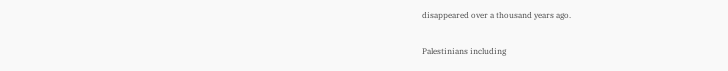disappeared over a thousand years ago.

Palestinians including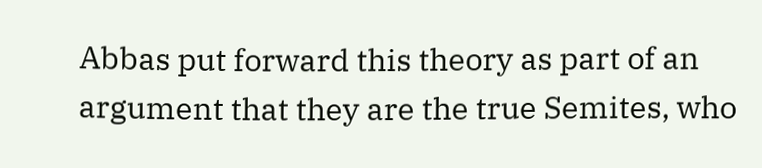Abbas put forward this theory as part of an argument that they are the true Semites, who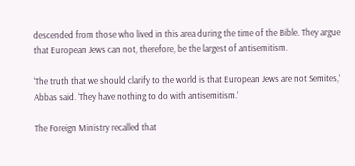descended from those who lived in this area during the time of the Bible. They argue that European Jews can not, therefore, be the largest of antisemitism.

‘The truth that we should clarify to the world is that European Jews are not Semites,’ Abbas said. ‘They have nothing to do with antisemitism.’

The Foreign Ministry recalled that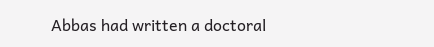Abbas had written a doctoral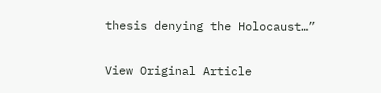thesis denying the Holocaust…”

View Original Article